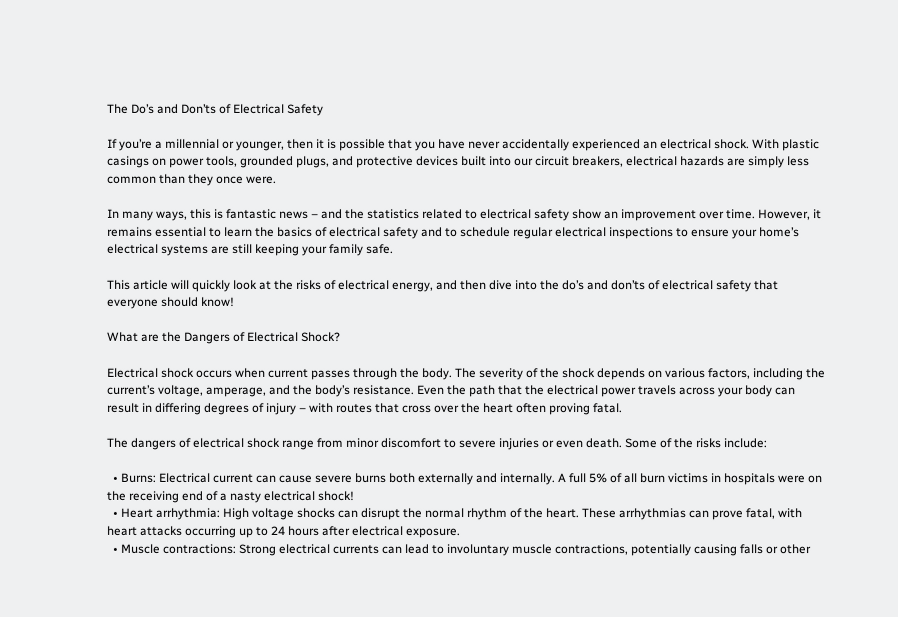The Do’s and Don’ts of Electrical Safety

If you’re a millennial or younger, then it is possible that you have never accidentally experienced an electrical shock. With plastic casings on power tools, grounded plugs, and protective devices built into our circuit breakers, electrical hazards are simply less common than they once were.

In many ways, this is fantastic news – and the statistics related to electrical safety show an improvement over time. However, it remains essential to learn the basics of electrical safety and to schedule regular electrical inspections to ensure your home’s electrical systems are still keeping your family safe.

This article will quickly look at the risks of electrical energy, and then dive into the do’s and don’ts of electrical safety that everyone should know!

What are the Dangers of Electrical Shock?

Electrical shock occurs when current passes through the body. The severity of the shock depends on various factors, including the current’s voltage, amperage, and the body’s resistance. Even the path that the electrical power travels across your body can result in differing degrees of injury – with routes that cross over the heart often proving fatal.

The dangers of electrical shock range from minor discomfort to severe injuries or even death. Some of the risks include:

  • Burns: Electrical current can cause severe burns both externally and internally. A full 5% of all burn victims in hospitals were on the receiving end of a nasty electrical shock!
  • Heart arrhythmia: High voltage shocks can disrupt the normal rhythm of the heart. These arrhythmias can prove fatal, with heart attacks occurring up to 24 hours after electrical exposure.
  • Muscle contractions: Strong electrical currents can lead to involuntary muscle contractions, potentially causing falls or other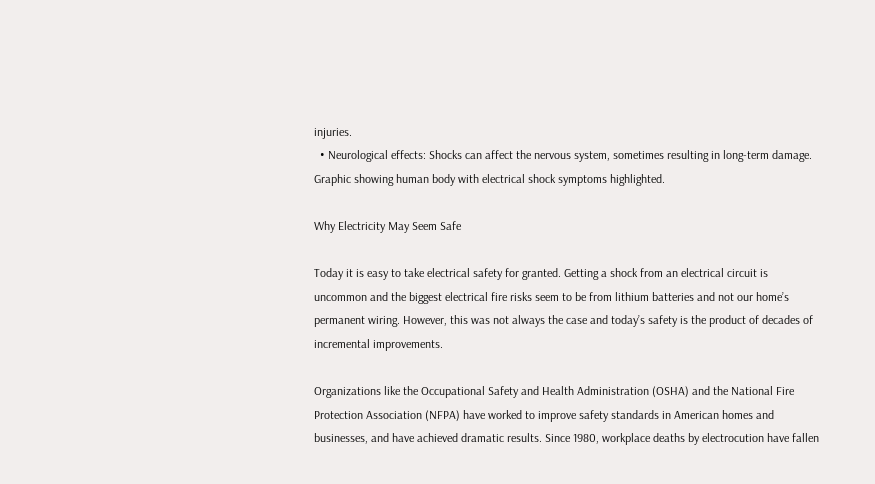injuries.
  • Neurological effects: Shocks can affect the nervous system, sometimes resulting in long-term damage.
Graphic showing human body with electrical shock symptoms highlighted.

Why Electricity May Seem Safe

Today it is easy to take electrical safety for granted. Getting a shock from an electrical circuit is uncommon and the biggest electrical fire risks seem to be from lithium batteries and not our home’s permanent wiring. However, this was not always the case and today’s safety is the product of decades of incremental improvements.

Organizations like the Occupational Safety and Health Administration (OSHA) and the National Fire Protection Association (NFPA) have worked to improve safety standards in American homes and businesses, and have achieved dramatic results. Since 1980, workplace deaths by electrocution have fallen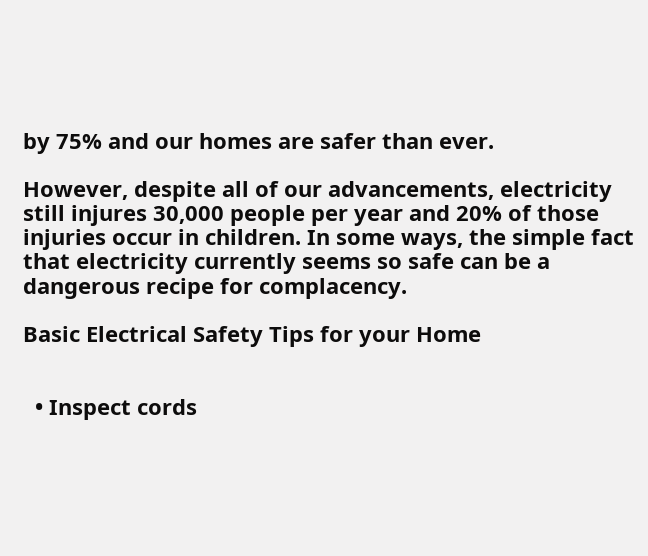by 75% and our homes are safer than ever.

However, despite all of our advancements, electricity still injures 30,000 people per year and 20% of those injuries occur in children. In some ways, the simple fact that electricity currently seems so safe can be a dangerous recipe for complacency.

Basic Electrical Safety Tips for your Home


  • Inspect cords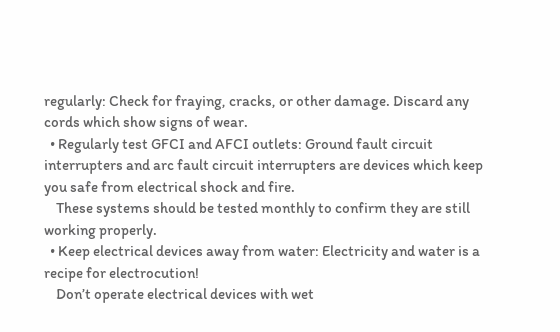regularly: Check for fraying, cracks, or other damage. Discard any cords which show signs of wear.
  • Regularly test GFCI and AFCI outlets: Ground fault circuit interrupters and arc fault circuit interrupters are devices which keep you safe from electrical shock and fire.
    These systems should be tested monthly to confirm they are still working properly.
  • Keep electrical devices away from water: Electricity and water is a recipe for electrocution!
    Don’t operate electrical devices with wet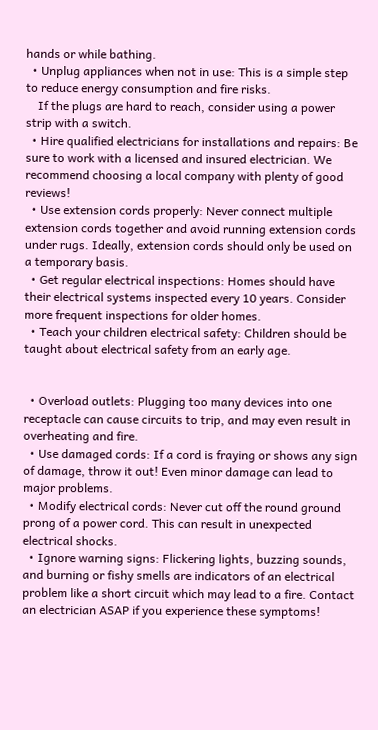hands or while bathing.
  • Unplug appliances when not in use: This is a simple step to reduce energy consumption and fire risks.
    If the plugs are hard to reach, consider using a power strip with a switch.
  • Hire qualified electricians for installations and repairs: Be sure to work with a licensed and insured electrician. We recommend choosing a local company with plenty of good reviews!
  • Use extension cords properly: Never connect multiple extension cords together and avoid running extension cords under rugs. Ideally, extension cords should only be used on a temporary basis.
  • Get regular electrical inspections: Homes should have their electrical systems inspected every 10 years. Consider more frequent inspections for older homes.
  • Teach your children electrical safety: Children should be taught about electrical safety from an early age.


  • Overload outlets: Plugging too many devices into one receptacle can cause circuits to trip, and may even result in overheating and fire.
  • Use damaged cords: If a cord is fraying or shows any sign of damage, throw it out! Even minor damage can lead to major problems.
  • Modify electrical cords: Never cut off the round ground prong of a power cord. This can result in unexpected electrical shocks.
  • Ignore warning signs: Flickering lights, buzzing sounds, and burning or fishy smells are indicators of an electrical problem like a short circuit which may lead to a fire. Contact an electrician ASAP if you experience these symptoms!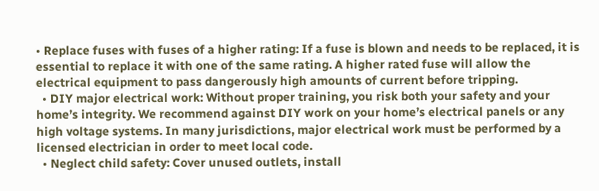• Replace fuses with fuses of a higher rating: If a fuse is blown and needs to be replaced, it is essential to replace it with one of the same rating. A higher rated fuse will allow the electrical equipment to pass dangerously high amounts of current before tripping.
  • DIY major electrical work: Without proper training, you risk both your safety and your home’s integrity. We recommend against DIY work on your home’s electrical panels or any high voltage systems. In many jurisdictions, major electrical work must be performed by a licensed electrician in order to meet local code.
  • Neglect child safety: Cover unused outlets, install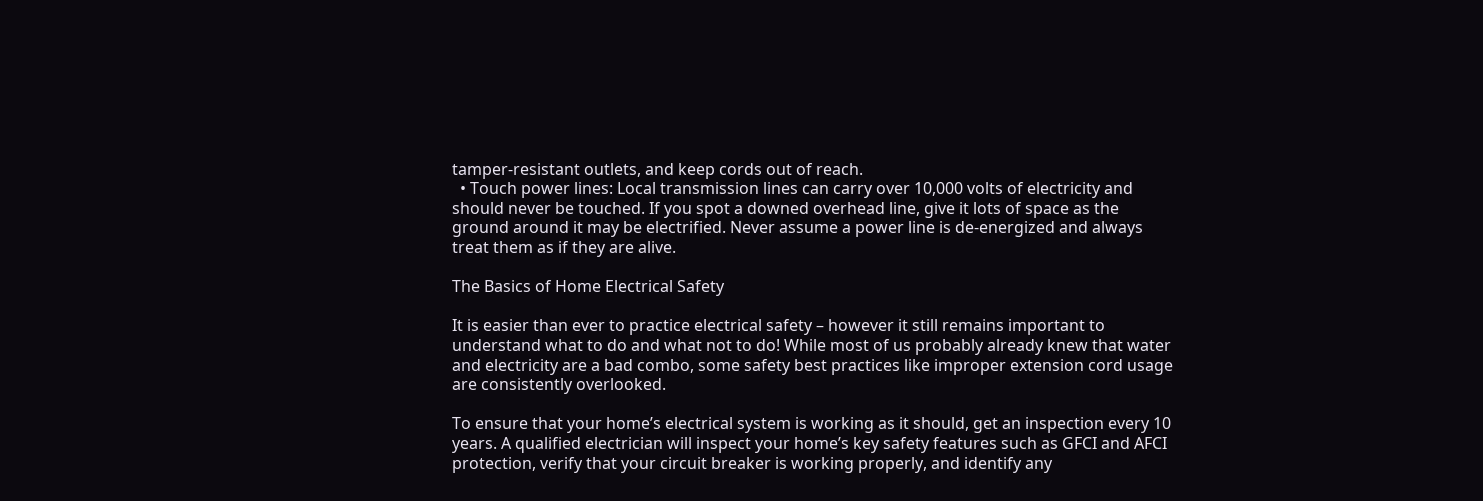tamper-resistant outlets, and keep cords out of reach.
  • Touch power lines: Local transmission lines can carry over 10,000 volts of electricity and should never be touched. If you spot a downed overhead line, give it lots of space as the ground around it may be electrified. Never assume a power line is de-energized and always treat them as if they are alive.

The Basics of Home Electrical Safety

It is easier than ever to practice electrical safety – however it still remains important to understand what to do and what not to do! While most of us probably already knew that water and electricity are a bad combo, some safety best practices like improper extension cord usage are consistently overlooked.

To ensure that your home’s electrical system is working as it should, get an inspection every 10 years. A qualified electrician will inspect your home’s key safety features such as GFCI and AFCI protection, verify that your circuit breaker is working properly, and identify any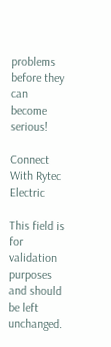problems before they can become serious!

Connect With Rytec Electric

This field is for validation purposes and should be left unchanged.